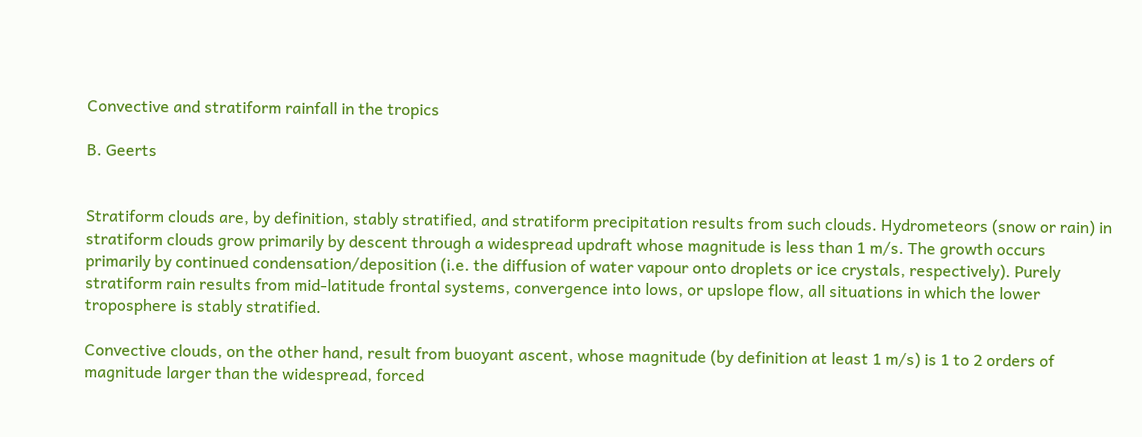Convective and stratiform rainfall in the tropics

B. Geerts


Stratiform clouds are, by definition, stably stratified, and stratiform precipitation results from such clouds. Hydrometeors (snow or rain) in stratiform clouds grow primarily by descent through a widespread updraft whose magnitude is less than 1 m/s. The growth occurs primarily by continued condensation/deposition (i.e. the diffusion of water vapour onto droplets or ice crystals, respectively). Purely stratiform rain results from mid-latitude frontal systems, convergence into lows, or upslope flow, all situations in which the lower troposphere is stably stratified.

Convective clouds, on the other hand, result from buoyant ascent, whose magnitude (by definition at least 1 m/s) is 1 to 2 orders of magnitude larger than the widespread, forced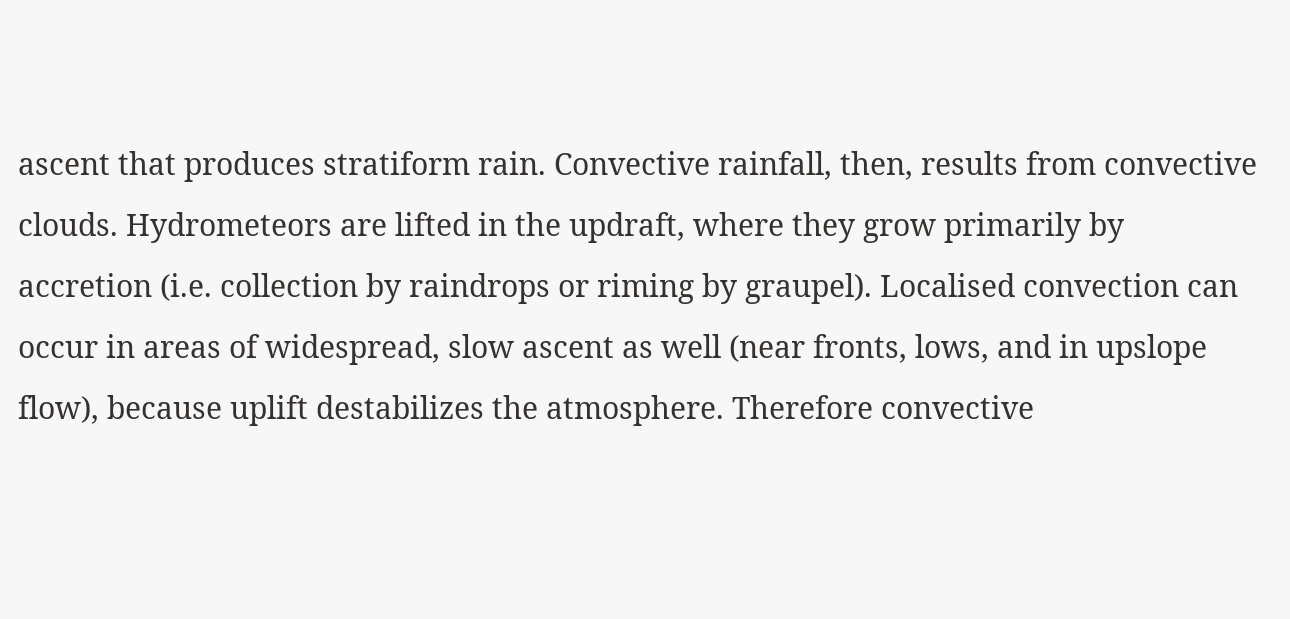ascent that produces stratiform rain. Convective rainfall, then, results from convective clouds. Hydrometeors are lifted in the updraft, where they grow primarily by accretion (i.e. collection by raindrops or riming by graupel). Localised convection can occur in areas of widespread, slow ascent as well (near fronts, lows, and in upslope flow), because uplift destabilizes the atmosphere. Therefore convective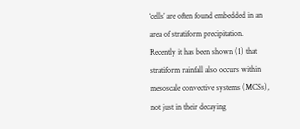‘cells’ are often found embedded in an area of stratiform precipitation. Recently it has been shown (1) that stratiform rainfall also occurs within mesoscale convective systems (MCSs), not just in their decaying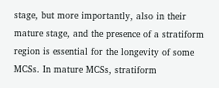stage, but more importantly, also in their mature stage, and the presence of a stratiform region is essential for the longevity of some MCSs. In mature MCSs, stratiform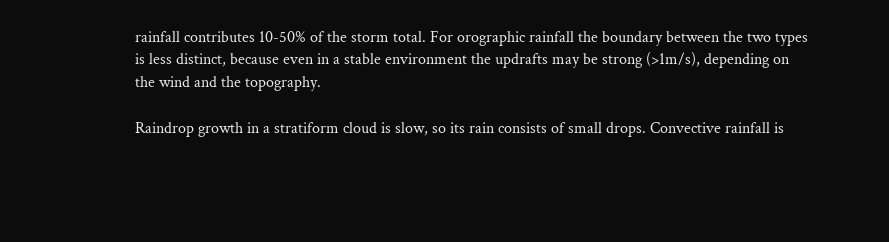rainfall contributes 10-50% of the storm total. For orographic rainfall the boundary between the two types is less distinct, because even in a stable environment the updrafts may be strong (>1m/s), depending on the wind and the topography.

Raindrop growth in a stratiform cloud is slow, so its rain consists of small drops. Convective rainfall is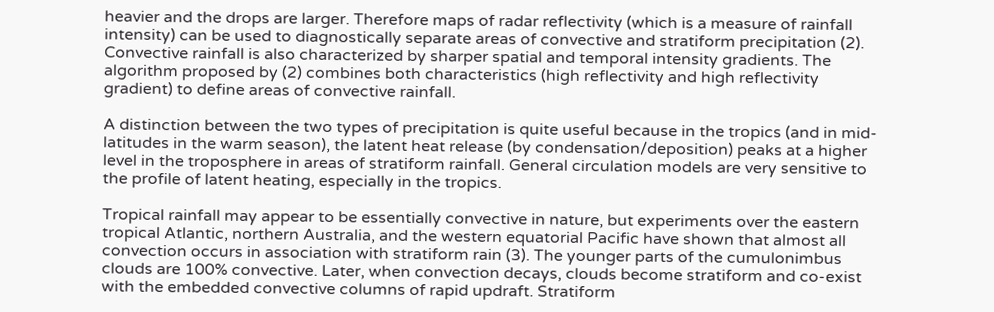heavier and the drops are larger. Therefore maps of radar reflectivity (which is a measure of rainfall intensity) can be used to diagnostically separate areas of convective and stratiform precipitation (2). Convective rainfall is also characterized by sharper spatial and temporal intensity gradients. The algorithm proposed by (2) combines both characteristics (high reflectivity and high reflectivity gradient) to define areas of convective rainfall.

A distinction between the two types of precipitation is quite useful because in the tropics (and in mid-latitudes in the warm season), the latent heat release (by condensation/deposition) peaks at a higher level in the troposphere in areas of stratiform rainfall. General circulation models are very sensitive to the profile of latent heating, especially in the tropics.

Tropical rainfall may appear to be essentially convective in nature, but experiments over the eastern tropical Atlantic, northern Australia, and the western equatorial Pacific have shown that almost all convection occurs in association with stratiform rain (3). The younger parts of the cumulonimbus clouds are 100% convective. Later, when convection decays, clouds become stratiform and co-exist with the embedded convective columns of rapid updraft. Stratiform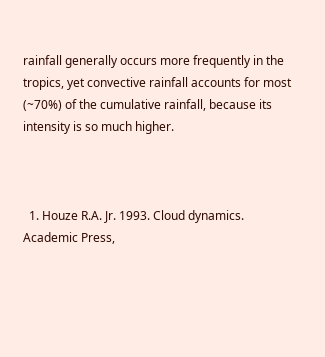rainfall generally occurs more frequently in the tropics, yet convective rainfall accounts for most (~70%) of the cumulative rainfall, because its intensity is so much higher.



  1. Houze R.A. Jr. 1993. Cloud dynamics. Academic Press,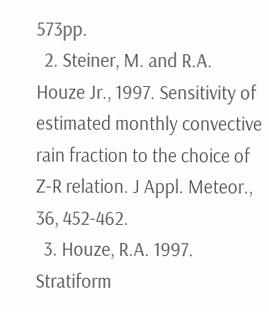573pp.
  2. Steiner, M. and R.A. Houze Jr., 1997. Sensitivity of estimated monthly convective rain fraction to the choice of Z-R relation. J Appl. Meteor., 36, 452-462.
  3. Houze, R.A. 1997. Stratiform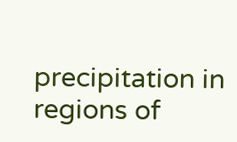precipitation in regions of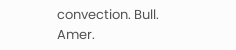convection. Bull. Amer.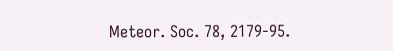Meteor. Soc. 78, 2179-95.